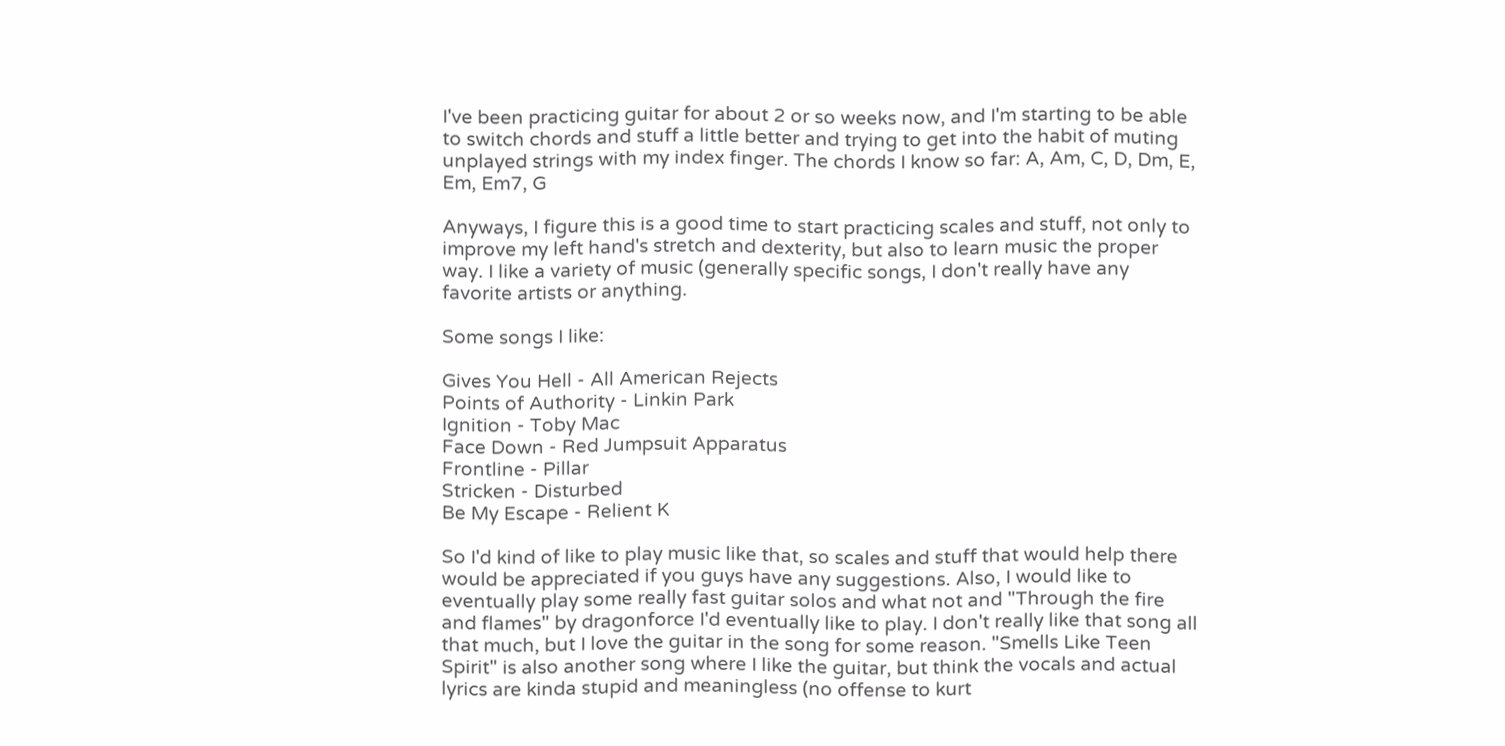I've been practicing guitar for about 2 or so weeks now, and I'm starting to be able to switch chords and stuff a little better and trying to get into the habit of muting unplayed strings with my index finger. The chords I know so far: A, Am, C, D, Dm, E, Em, Em7, G

Anyways, I figure this is a good time to start practicing scales and stuff, not only to improve my left hand's stretch and dexterity, but also to learn music the proper way. I like a variety of music (generally specific songs, I don't really have any favorite artists or anything.

Some songs I like:

Gives You Hell - All American Rejects
Points of Authority - Linkin Park
Ignition - Toby Mac
Face Down - Red Jumpsuit Apparatus
Frontline - Pillar
Stricken - Disturbed
Be My Escape - Relient K

So I'd kind of like to play music like that, so scales and stuff that would help there would be appreciated if you guys have any suggestions. Also, I would like to eventually play some really fast guitar solos and what not and "Through the fire and flames" by dragonforce I'd eventually like to play. I don't really like that song all that much, but I love the guitar in the song for some reason. "Smells Like Teen Spirit" is also another song where I like the guitar, but think the vocals and actual lyrics are kinda stupid and meaningless (no offense to kurt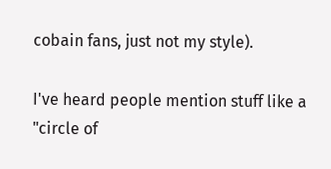cobain fans, just not my style).

I've heard people mention stuff like a "circle of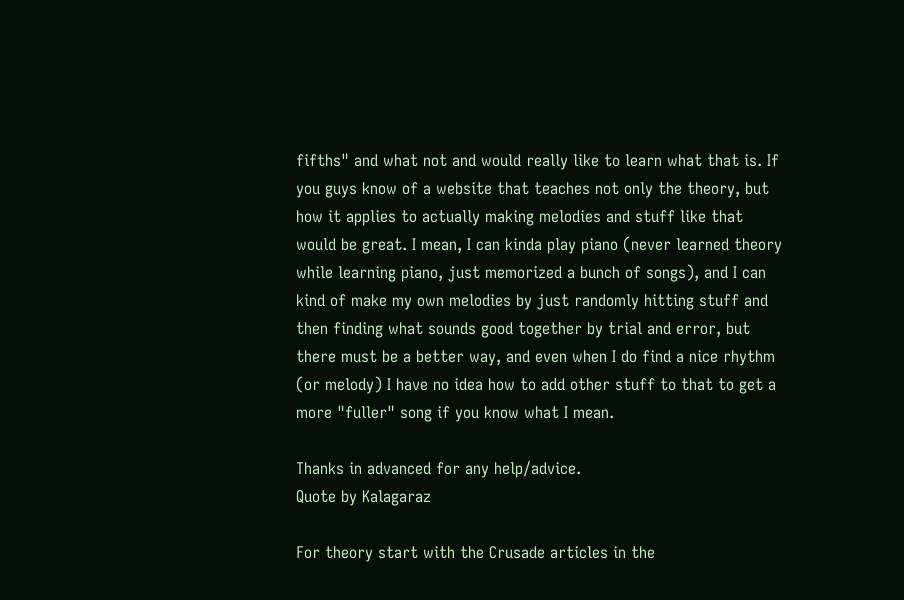fifths" and what not and would really like to learn what that is. If you guys know of a website that teaches not only the theory, but how it applies to actually making melodies and stuff like that would be great. I mean, I can kinda play piano (never learned theory while learning piano, just memorized a bunch of songs), and I can kind of make my own melodies by just randomly hitting stuff and then finding what sounds good together by trial and error, but there must be a better way, and even when I do find a nice rhythm (or melody) I have no idea how to add other stuff to that to get a more "fuller" song if you know what I mean.

Thanks in advanced for any help/advice.
Quote by Kalagaraz

For theory start with the Crusade articles in the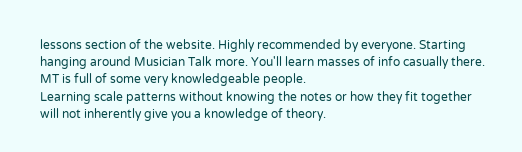lessons section of the website. Highly recommended by everyone. Starting hanging around Musician Talk more. You'll learn masses of info casually there. MT is full of some very knowledgeable people.
Learning scale patterns without knowing the notes or how they fit together will not inherently give you a knowledge of theory.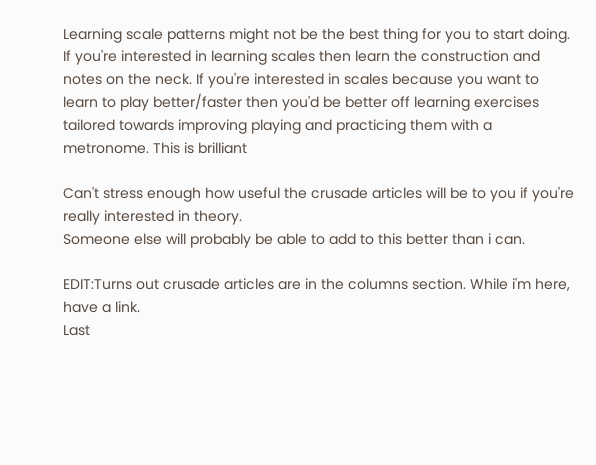Learning scale patterns might not be the best thing for you to start doing. If you're interested in learning scales then learn the construction and notes on the neck. If you're interested in scales because you want to learn to play better/faster then you'd be better off learning exercises tailored towards improving playing and practicing them with a metronome. This is brilliant

Can't stress enough how useful the crusade articles will be to you if you're really interested in theory.
Someone else will probably be able to add to this better than i can.

EDIT:Turns out crusade articles are in the columns section. While i'm here, have a link.
Last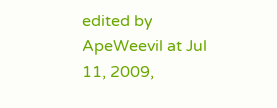edited by ApeWeevil at Jul 11, 2009,